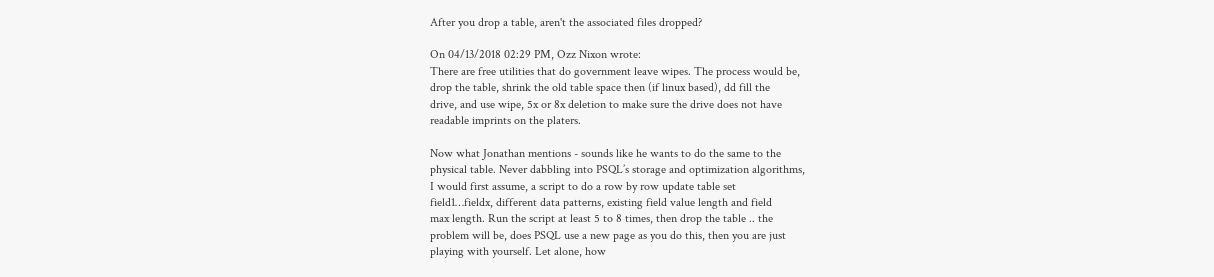After you drop a table, aren't the associated files dropped?

On 04/13/2018 02:29 PM, Ozz Nixon wrote:
There are free utilities that do government leave wipes. The process would be,
drop the table, shrink the old table space then (if linux based), dd fill the
drive, and use wipe, 5x or 8x deletion to make sure the drive does not have
readable imprints on the platers.

Now what Jonathan mentions - sounds like he wants to do the same to the
physical table. Never dabbling into PSQL’s storage and optimization algorithms,
I would first assume, a script to do a row by row update table set
field1…fieldx, different data patterns, existing field value length and field
max length. Run the script at least 5 to 8 times, then drop the table .. the
problem will be, does PSQL use a new page as you do this, then you are just
playing with yourself. Let alone, how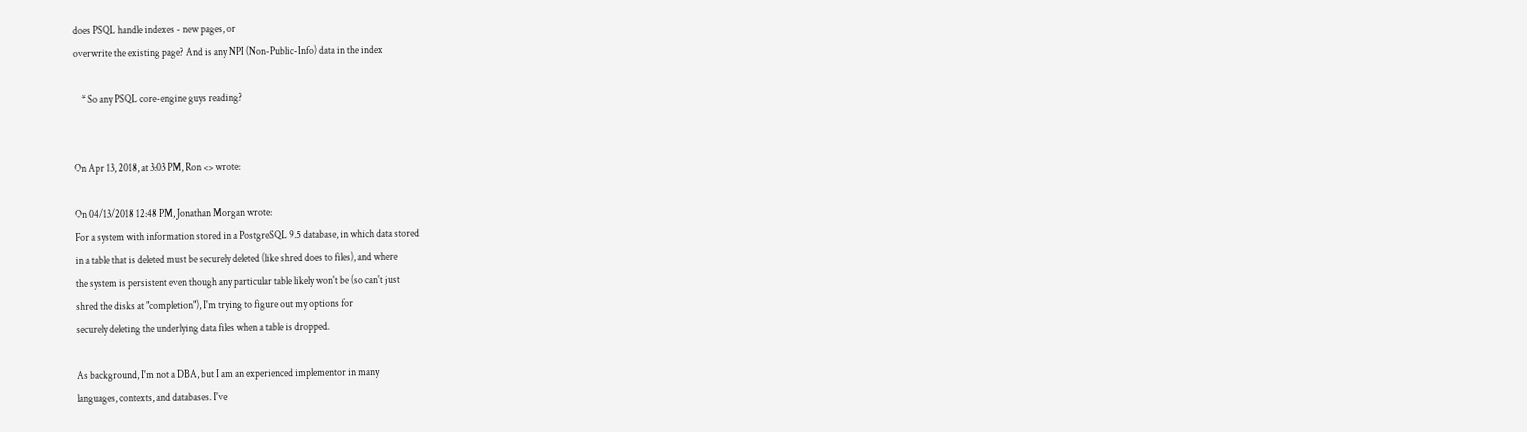does PSQL handle indexes - new pages, or
overwrite the existing page? And is any NPI (Non-Public-Info) data in the index

    * So any PSQL core-engine guys reading?


On Apr 13, 2018, at 3:03 PM, Ron <> wrote:

On 04/13/2018 12:48 PM, Jonathan Morgan wrote:
For a system with information stored in a PostgreSQL 9.5 database, in which data stored
in a table that is deleted must be securely deleted (like shred does to files), and where
the system is persistent even though any particular table likely won't be (so can't just
shred the disks at "completion"), I'm trying to figure out my options for
securely deleting the underlying data files when a table is dropped.

As background, I'm not a DBA, but I am an experienced implementor in many
languages, contexts, and databases. I've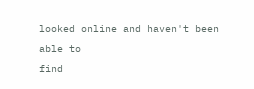looked online and haven't been able to
find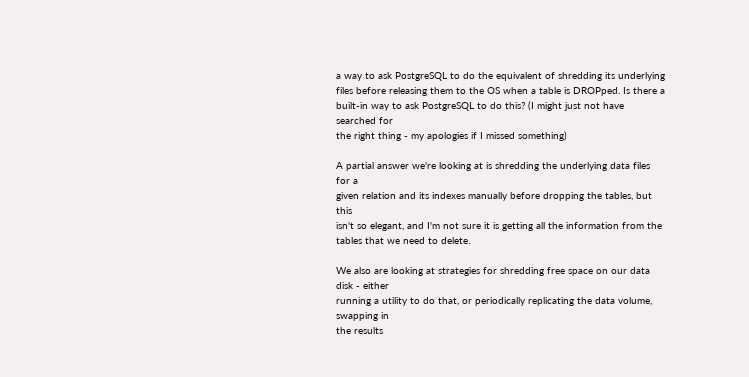a way to ask PostgreSQL to do the equivalent of shredding its underlying
files before releasing them to the OS when a table is DROPped. Is there a
built-in way to ask PostgreSQL to do this? (I might just not have searched for
the right thing - my apologies if I missed something)

A partial answer we're looking at is shredding the underlying data files for a
given relation and its indexes manually before dropping the tables, but this
isn't so elegant, and I'm not sure it is getting all the information from the
tables that we need to delete.

We also are looking at strategies for shredding free space on our data disk - either
running a utility to do that, or periodically replicating the data volume, swapping in
the results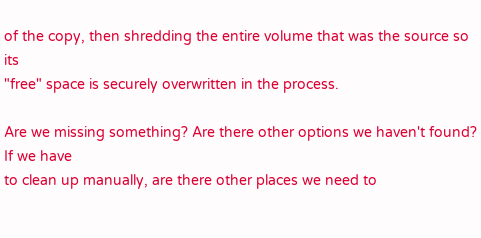of the copy, then shredding the entire volume that was the source so its
"free" space is securely overwritten in the process.

Are we missing something? Are there other options we haven't found? If we have
to clean up manually, are there other places we need to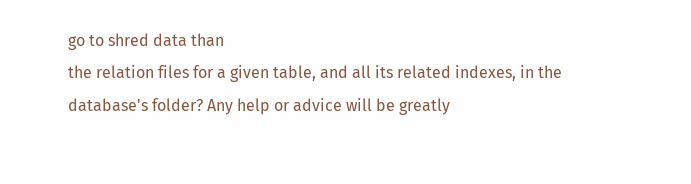go to shred data than
the relation files for a given table, and all its related indexes, in the
database's folder? Any help or advice will be greatly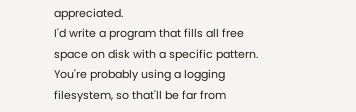appreciated.
I'd write a program that fills all free space on disk with a specific pattern.
You're probably using a logging filesystem, so that'll be far from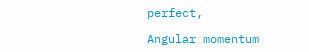perfect,

Angular momentum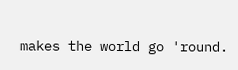makes the world go 'round.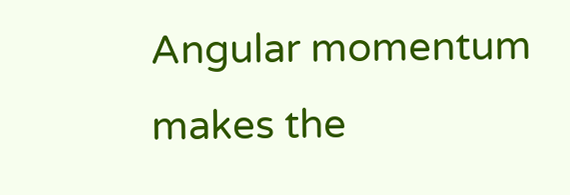Angular momentum makes the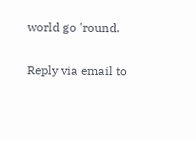world go 'round.

Reply via email to